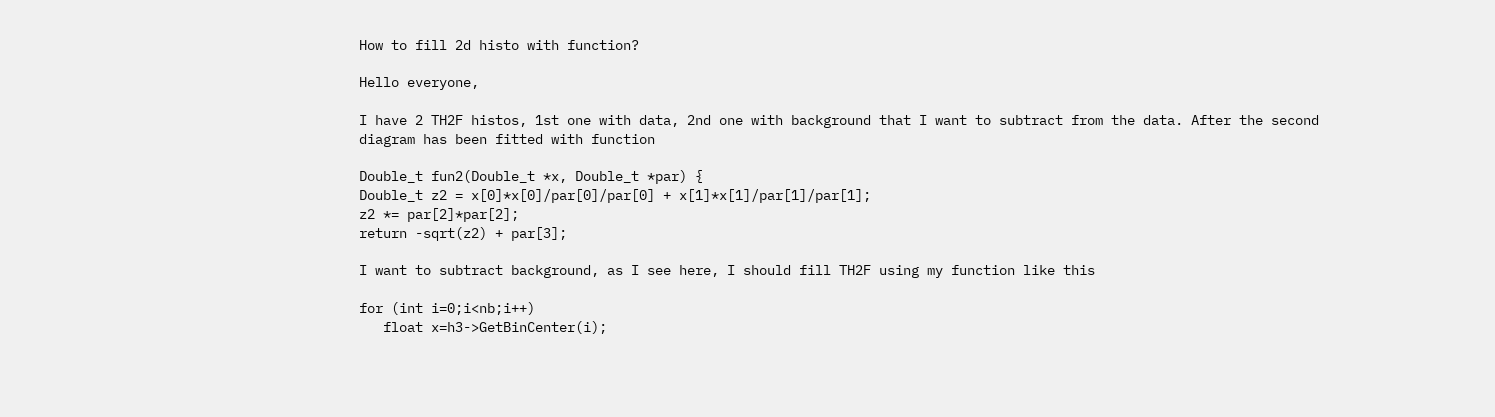How to fill 2d histo with function?

Hello everyone,

I have 2 TH2F histos, 1st one with data, 2nd one with background that I want to subtract from the data. After the second diagram has been fitted with function

Double_t fun2(Double_t *x, Double_t *par) {
Double_t z2 = x[0]*x[0]/par[0]/par[0] + x[1]*x[1]/par[1]/par[1];
z2 *= par[2]*par[2];
return -sqrt(z2) + par[3];

I want to subtract background, as I see here, I should fill TH2F using my function like this

for (int i=0;i<nb;i++)
   float x=h3->GetBinCenter(i);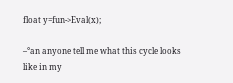float y=fun->Eval(x);

–°an anyone tell me what this cycle looks like in my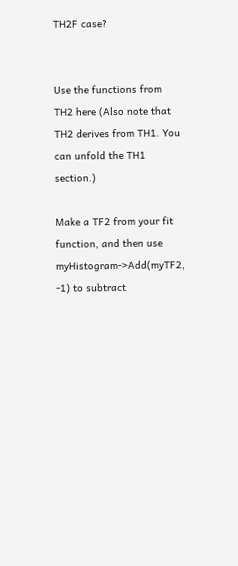TH2F case?


Use the functions from TH2 here (Also note that TH2 derives from TH1. You can unfold the TH1 section.)

Make a TF2 from your fit function, and then use myHistogram->Add(myTF2, -1) to subtract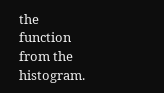the function from the histogram.